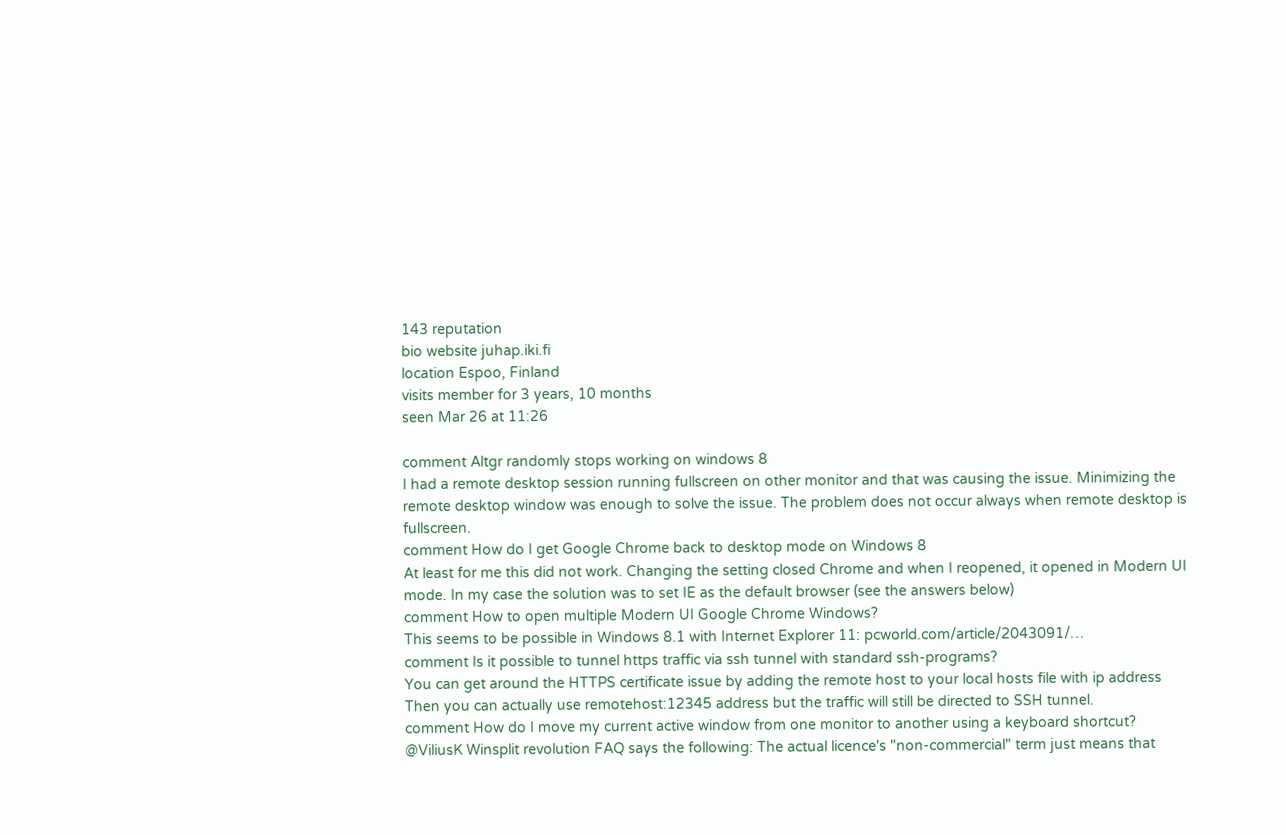143 reputation
bio website juhap.iki.fi
location Espoo, Finland
visits member for 3 years, 10 months
seen Mar 26 at 11:26

comment Altgr randomly stops working on windows 8
I had a remote desktop session running fullscreen on other monitor and that was causing the issue. Minimizing the remote desktop window was enough to solve the issue. The problem does not occur always when remote desktop is fullscreen.
comment How do I get Google Chrome back to desktop mode on Windows 8
At least for me this did not work. Changing the setting closed Chrome and when I reopened, it opened in Modern UI mode. In my case the solution was to set IE as the default browser (see the answers below)
comment How to open multiple Modern UI Google Chrome Windows?
This seems to be possible in Windows 8.1 with Internet Explorer 11: pcworld.com/article/2043091/…
comment Is it possible to tunnel https traffic via ssh tunnel with standard ssh-programs?
You can get around the HTTPS certificate issue by adding the remote host to your local hosts file with ip address Then you can actually use remotehost:12345 address but the traffic will still be directed to SSH tunnel.
comment How do I move my current active window from one monitor to another using a keyboard shortcut?
@ViliusK Winsplit revolution FAQ says the following: The actual licence's "non-commercial" term just means that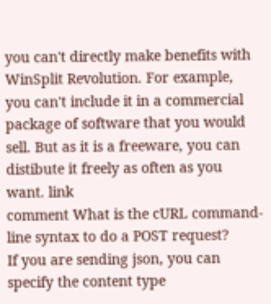you can't directly make benefits with WinSplit Revolution. For example, you can't include it in a commercial package of software that you would sell. But as it is a freeware, you can distibute it freely as often as you want. link
comment What is the cURL command-line syntax to do a POST request?
If you are sending json, you can specify the content type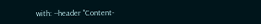with: --header "Content-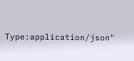Type:application/json"